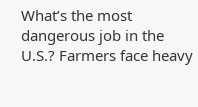What’s the most dangerous job in the U.S.? Farmers face heavy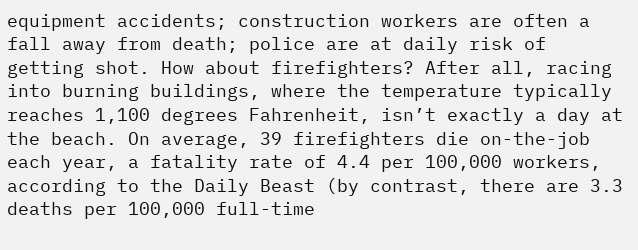equipment accidents; construction workers are often a fall away from death; police are at daily risk of getting shot. How about firefighters? After all, racing into burning buildings, where the temperature typically reaches 1,100 degrees Fahrenheit, isn’t exactly a day at the beach. On average, 39 firefighters die on-the-job each year, a fatality rate of 4.4 per 100,000 workers, according to the Daily Beast (by contrast, there are 3.3 deaths per 100,000 full-time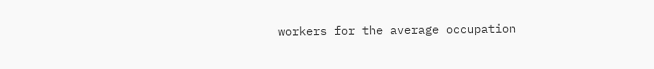workers for the average occupation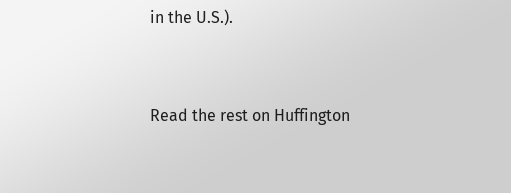in the U.S.).


Read the rest on Huffington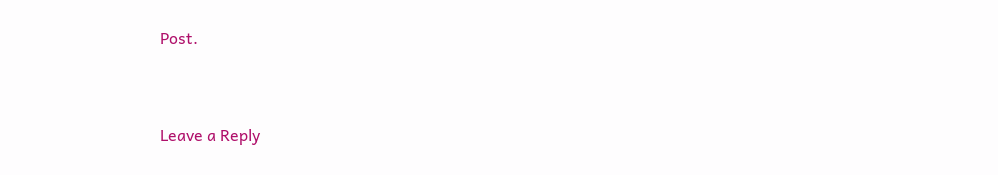Post.



Leave a Reply